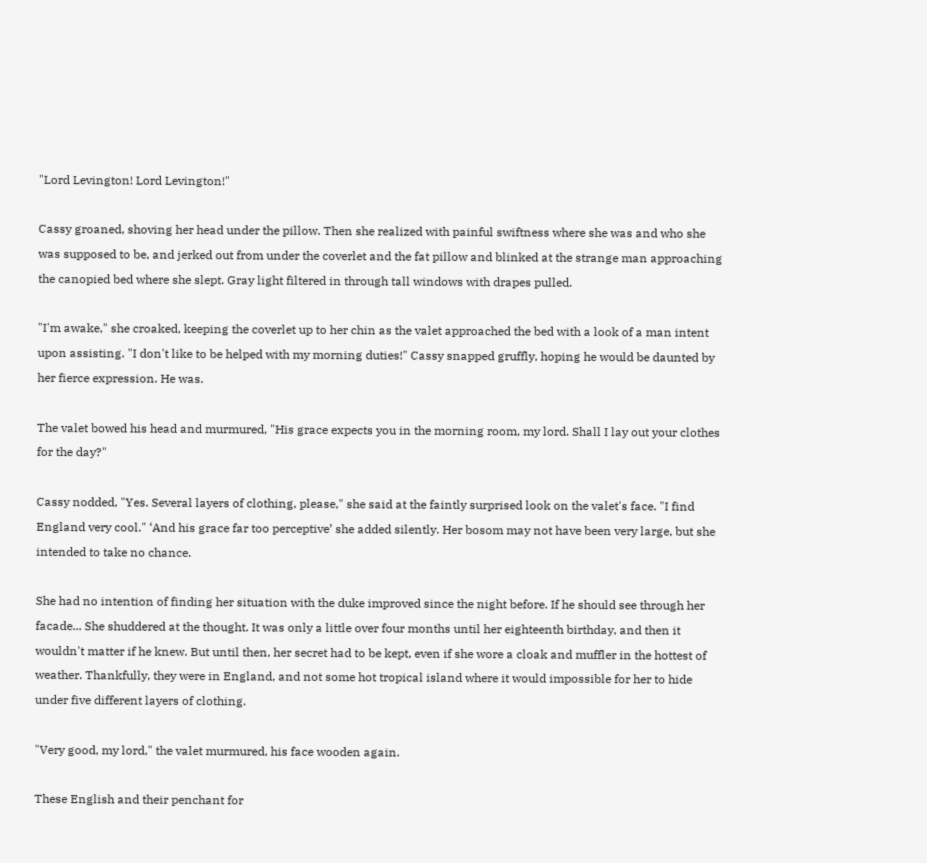"Lord Levington! Lord Levington!"

Cassy groaned, shoving her head under the pillow. Then she realized with painful swiftness where she was and who she was supposed to be, and jerked out from under the coverlet and the fat pillow and blinked at the strange man approaching the canopied bed where she slept. Gray light filtered in through tall windows with drapes pulled.

"I'm awake," she croaked, keeping the coverlet up to her chin as the valet approached the bed with a look of a man intent upon assisting. "I don't like to be helped with my morning duties!" Cassy snapped gruffly, hoping he would be daunted by her fierce expression. He was.

The valet bowed his head and murmured, "His grace expects you in the morning room, my lord. Shall I lay out your clothes for the day?"

Cassy nodded, "Yes. Several layers of clothing, please," she said at the faintly surprised look on the valet's face. "I find England very cool." ‘And his grace far too perceptive’ she added silently. Her bosom may not have been very large, but she intended to take no chance.

She had no intention of finding her situation with the duke improved since the night before. If he should see through her facade... She shuddered at the thought. It was only a little over four months until her eighteenth birthday, and then it wouldn't matter if he knew. But until then, her secret had to be kept, even if she wore a cloak and muffler in the hottest of weather. Thankfully, they were in England, and not some hot tropical island where it would impossible for her to hide under five different layers of clothing.

"Very good, my lord," the valet murmured, his face wooden again.

These English and their penchant for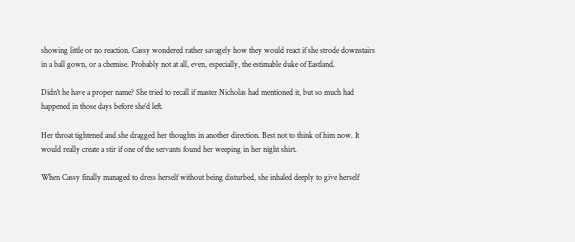showing little or no reaction. Cassy wondered rather savagely how they would react if she strode downstairs in a ball gown, or a chemise. Probably not at all, even, especially, the estimable duke of Eastland.

Didn't he have a proper name? She tried to recall if master Nicholas had mentioned it, but so much had happened in those days before she’d left.

Her throat tightened and she dragged her thoughts in another direction. Best not to think of him now. It would really create a stir if one of the servants found her weeping in her night shirt.

When Cassy finally managed to dress herself without being disturbed, she inhaled deeply to give herself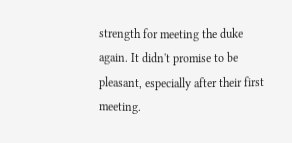strength for meeting the duke again. It didn't promise to be pleasant, especially after their first meeting.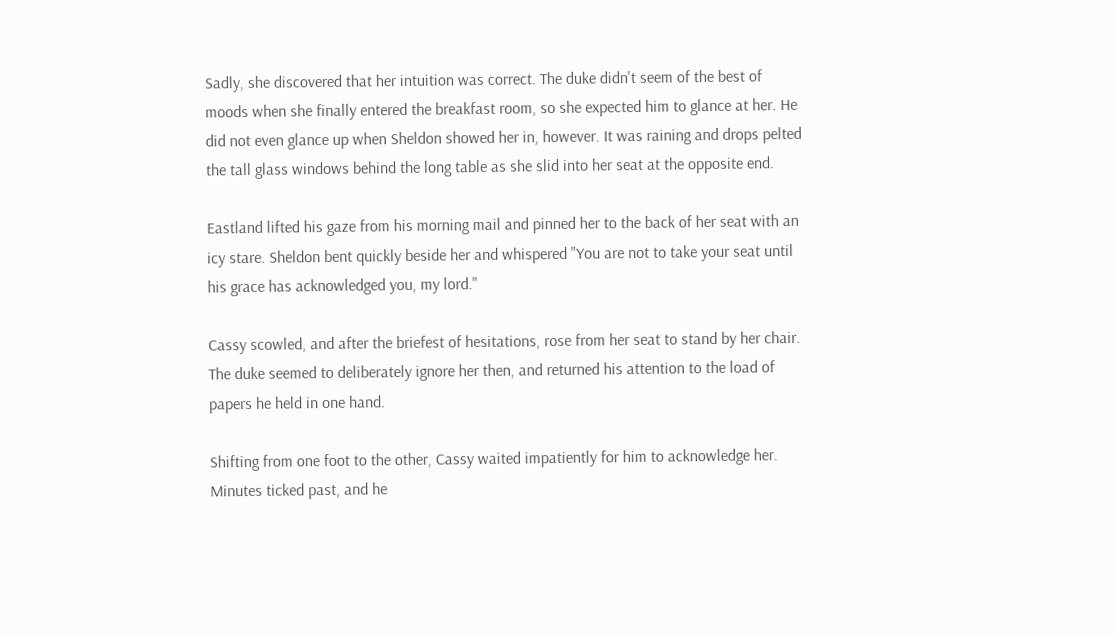Sadly, she discovered that her intuition was correct. The duke didn't seem of the best of moods when she finally entered the breakfast room, so she expected him to glance at her. He did not even glance up when Sheldon showed her in, however. It was raining and drops pelted the tall glass windows behind the long table as she slid into her seat at the opposite end.

Eastland lifted his gaze from his morning mail and pinned her to the back of her seat with an icy stare. Sheldon bent quickly beside her and whispered "You are not to take your seat until his grace has acknowledged you, my lord."

Cassy scowled, and after the briefest of hesitations, rose from her seat to stand by her chair. The duke seemed to deliberately ignore her then, and returned his attention to the load of papers he held in one hand.

Shifting from one foot to the other, Cassy waited impatiently for him to acknowledge her. Minutes ticked past, and he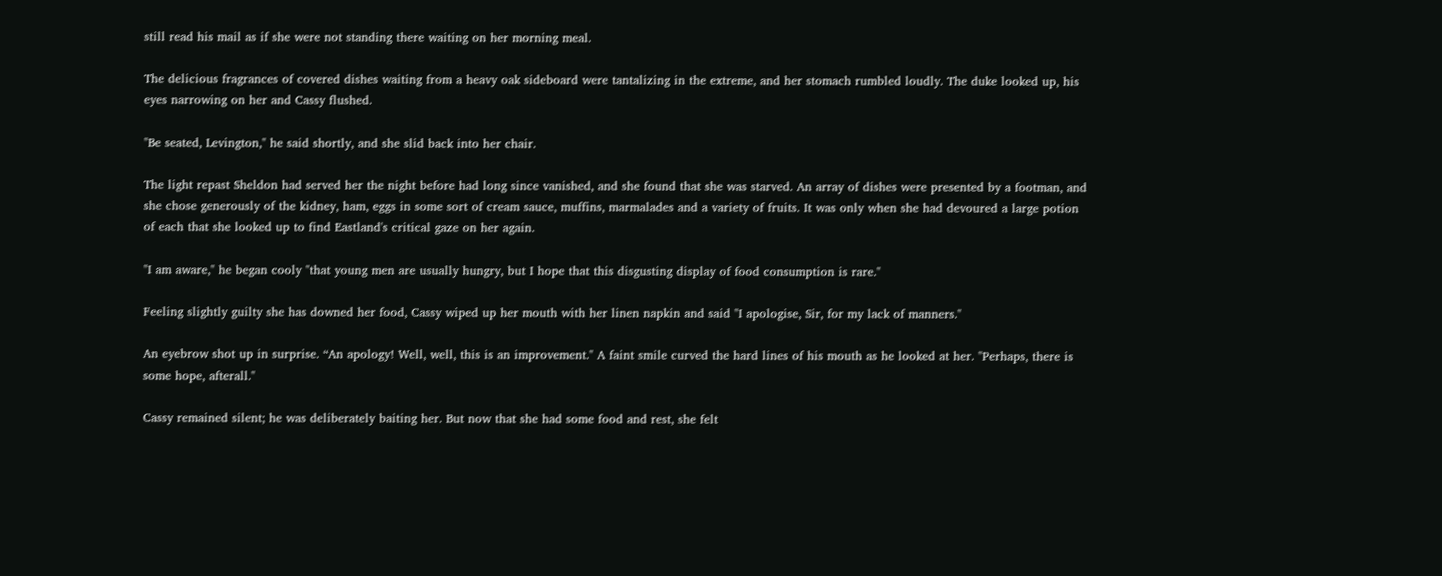still read his mail as if she were not standing there waiting on her morning meal.

The delicious fragrances of covered dishes waiting from a heavy oak sideboard were tantalizing in the extreme, and her stomach rumbled loudly. The duke looked up, his eyes narrowing on her and Cassy flushed.

"Be seated, Levington," he said shortly, and she slid back into her chair.

The light repast Sheldon had served her the night before had long since vanished, and she found that she was starved. An array of dishes were presented by a footman, and she chose generously of the kidney, ham, eggs in some sort of cream sauce, muffins, marmalades and a variety of fruits. It was only when she had devoured a large potion of each that she looked up to find Eastland's critical gaze on her again.

"I am aware," he began cooly "that young men are usually hungry, but I hope that this disgusting display of food consumption is rare."

Feeling slightly guilty she has downed her food, Cassy wiped up her mouth with her linen napkin and said "I apologise, Sir, for my lack of manners."

An eyebrow shot up in surprise. “An apology! Well, well, this is an improvement." A faint smile curved the hard lines of his mouth as he looked at her. "Perhaps, there is some hope, afterall."

Cassy remained silent; he was deliberately baiting her. But now that she had some food and rest, she felt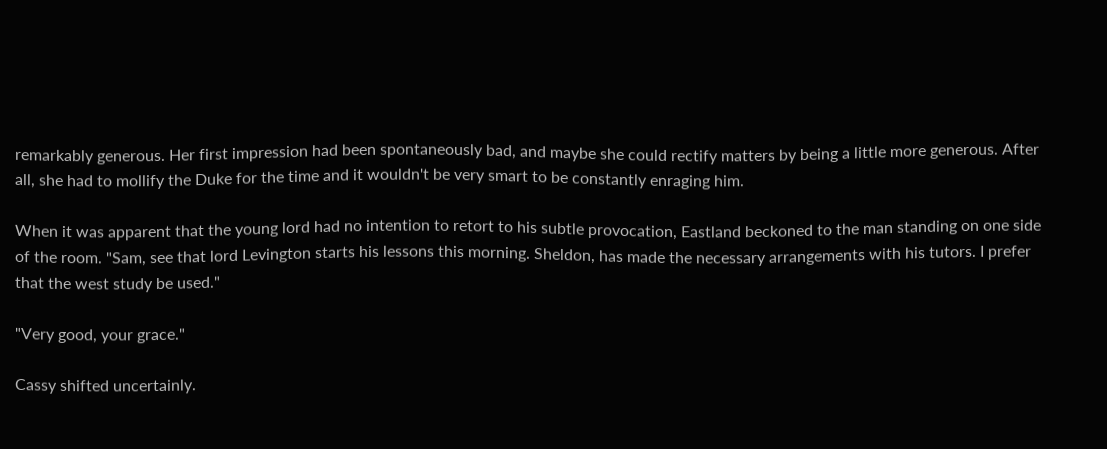remarkably generous. Her first impression had been spontaneously bad, and maybe she could rectify matters by being a little more generous. After all, she had to mollify the Duke for the time and it wouldn't be very smart to be constantly enraging him.

When it was apparent that the young lord had no intention to retort to his subtle provocation, Eastland beckoned to the man standing on one side of the room. "Sam, see that lord Levington starts his lessons this morning. Sheldon, has made the necessary arrangements with his tutors. I prefer that the west study be used."

"Very good, your grace."

Cassy shifted uncertainly.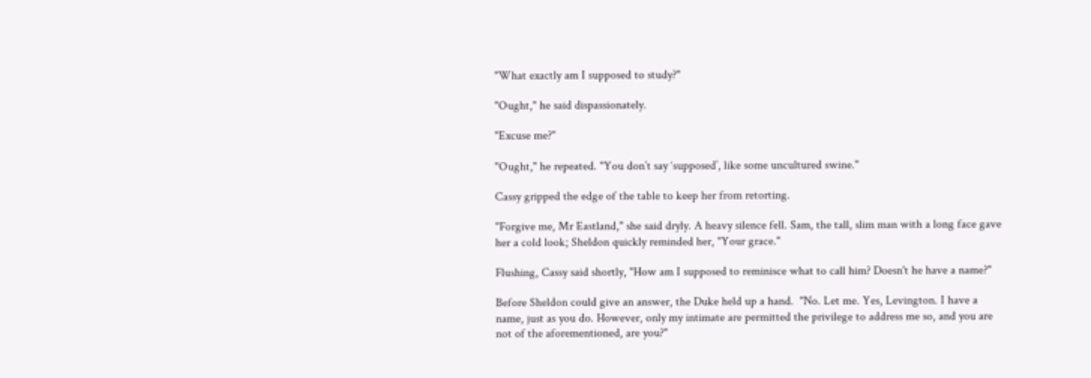"What exactly am I supposed to study?"

"Ought," he said dispassionately.

"Excuse me?"

"Ought," he repeated. "You don’t say ‘supposed’, like some uncultured swine."

Cassy gripped the edge of the table to keep her from retorting.

"Forgive me, Mr Eastland," she said dryly. A heavy silence fell. Sam, the tall, slim man with a long face gave her a cold look; Sheldon quickly reminded her, "Your grace."

Flushing, Cassy said shortly, "How am I supposed to reminisce what to call him? Doesn't he have a name?"

Before Sheldon could give an answer, the Duke held up a hand.  "No. Let me. Yes, Levington. I have a name, just as you do. However, only my intimate are permitted the privilege to address me so, and you are not of the aforementioned, are you?"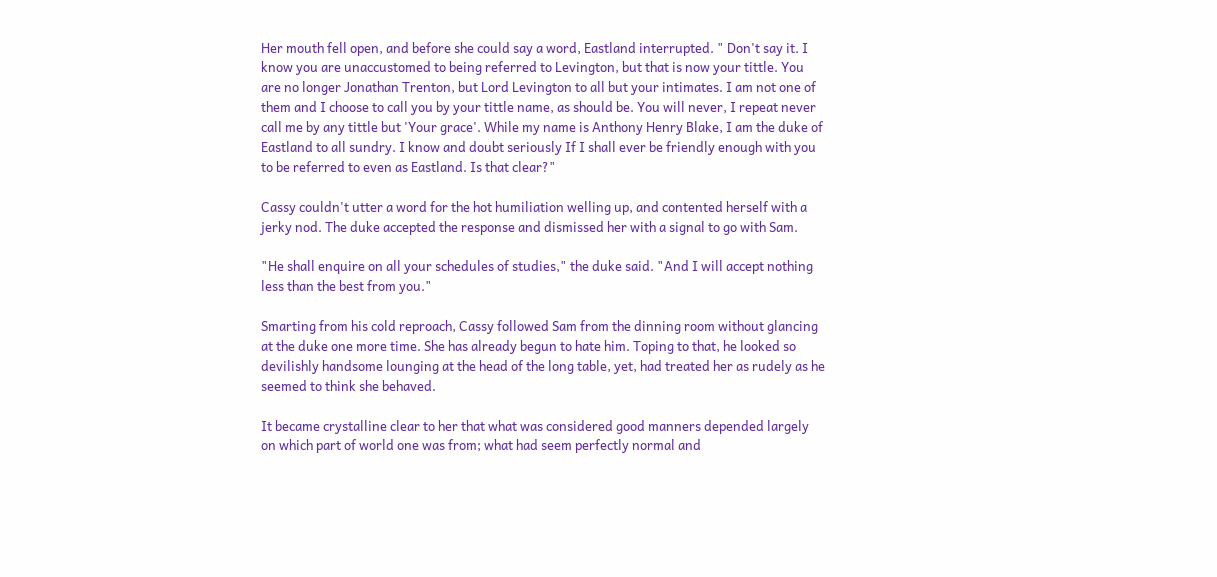Her mouth fell open, and before she could say a word, Eastland interrupted. " Don't say it. I know you are unaccustomed to being referred to Levington, but that is now your tittle. You are no longer Jonathan Trenton, but Lord Levington to all but your intimates. I am not one of them and I choose to call you by your tittle name, as should be. You will never, I repeat never call me by any tittle but 'Your grace'. While my name is Anthony Henry Blake, I am the duke of Eastland to all sundry. I know and doubt seriously If I shall ever be friendly enough with you to be referred to even as Eastland. Is that clear?"

Cassy couldn't utter a word for the hot humiliation welling up, and contented herself with a jerky nod. The duke accepted the response and dismissed her with a signal to go with Sam.

"He shall enquire on all your schedules of studies," the duke said. "And I will accept nothing less than the best from you."

Smarting from his cold reproach, Cassy followed Sam from the dinning room without glancing at the duke one more time. She has already begun to hate him. Toping to that, he looked so devilishly handsome lounging at the head of the long table, yet, had treated her as rudely as he seemed to think she behaved.

It became crystalline clear to her that what was considered good manners depended largely on which part of world one was from; what had seem perfectly normal and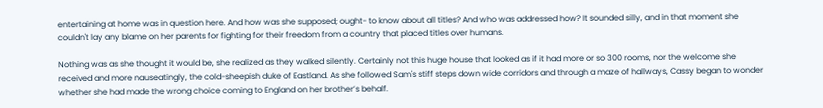entertaining at home was in question here. And how was she supposed; ought- to know about all titles? And who was addressed how? It sounded silly, and in that moment she couldn't lay any blame on her parents for fighting for their freedom from a country that placed titles over humans.

Nothing was as she thought it would be, she realized as they walked silently. Certainly not this huge house that looked as if it had more or so 300 rooms, nor the welcome she received and more nauseatingly, the cold-sheepish duke of Eastland. As she followed Sam's stiff steps down wide corridors and through a maze of hallways, Cassy began to wonder whether she had made the wrong choice coming to England on her brother’s behalf.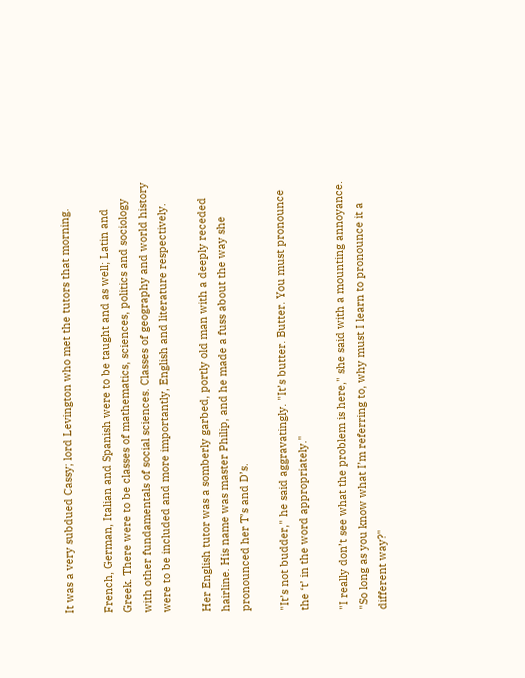It was a very subdued Cassy; lord Levington who met the tutors that morning.

French, German, Italian and Spanish were to be taught and as well; Latin and Greek. There were to be classes of mathematics, sciences, politics and sociology with other fundamentals of social sciences. Classes of geography and world history were to be included and more importantly, English and literature respectively.

Her English tutor was a somberly garbed, portly old man with a deeply receded hairline. His name was master Philip, and he made a fuss about the way she pronounced her T’s and D’s.

"It’s not budder," he said aggravatingly. "It’s butter. Butter. You must pronounce the ‘t’ in the word appropriately."

"I really don’t see what the problem is here," she said with a mounting annoyance. "So long as you know what I’m referring to, why must I learn to pronounce it a different way?"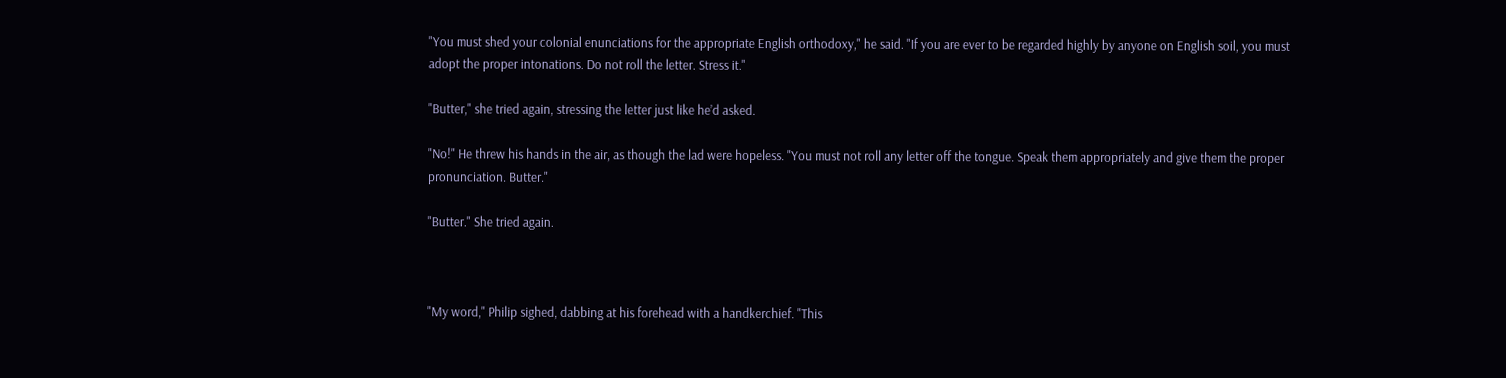"You must shed your colonial enunciations for the appropriate English orthodoxy," he said. "If you are ever to be regarded highly by anyone on English soil, you must adopt the proper intonations. Do not roll the letter. Stress it."

"Butter," she tried again, stressing the letter just like he’d asked.

"No!" He threw his hands in the air, as though the lad were hopeless. "You must not roll any letter off the tongue. Speak them appropriately and give them the proper pronunciation. Butter."

"Butter." She tried again.



"My word," Philip sighed, dabbing at his forehead with a handkerchief. "This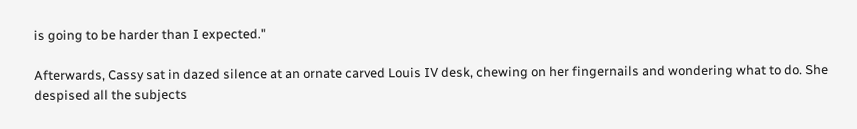is going to be harder than I expected."

Afterwards, Cassy sat in dazed silence at an ornate carved Louis IV desk, chewing on her fingernails and wondering what to do. She despised all the subjects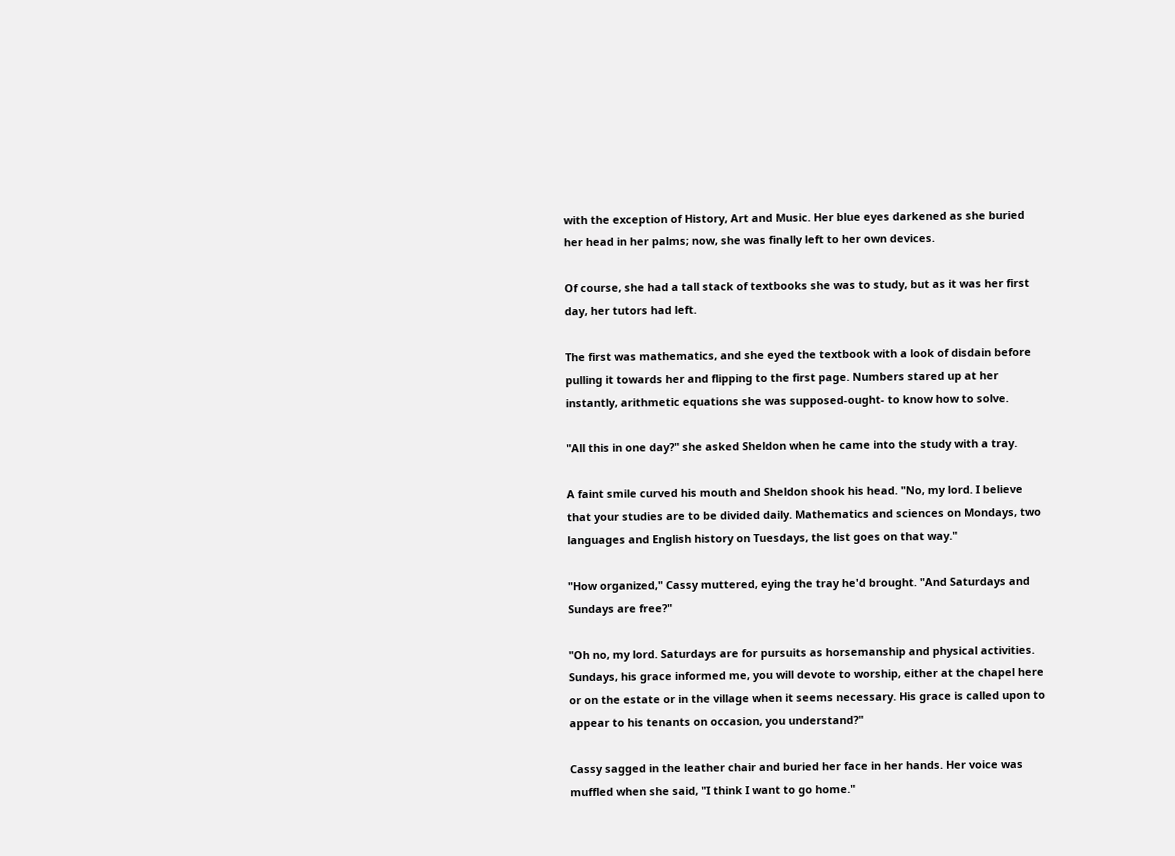with the exception of History, Art and Music. Her blue eyes darkened as she buried her head in her palms; now, she was finally left to her own devices.

Of course, she had a tall stack of textbooks she was to study, but as it was her first day, her tutors had left.

The first was mathematics, and she eyed the textbook with a look of disdain before pulling it towards her and flipping to the first page. Numbers stared up at her instantly, arithmetic equations she was supposed-ought- to know how to solve.

"All this in one day?" she asked Sheldon when he came into the study with a tray.

A faint smile curved his mouth and Sheldon shook his head. "No, my lord. I believe that your studies are to be divided daily. Mathematics and sciences on Mondays, two languages and English history on Tuesdays, the list goes on that way."

"How organized," Cassy muttered, eying the tray he'd brought. "And Saturdays and Sundays are free?"

"Oh no, my lord. Saturdays are for pursuits as horsemanship and physical activities. Sundays, his grace informed me, you will devote to worship, either at the chapel here or on the estate or in the village when it seems necessary. His grace is called upon to appear to his tenants on occasion, you understand?"

Cassy sagged in the leather chair and buried her face in her hands. Her voice was muffled when she said, "I think I want to go home."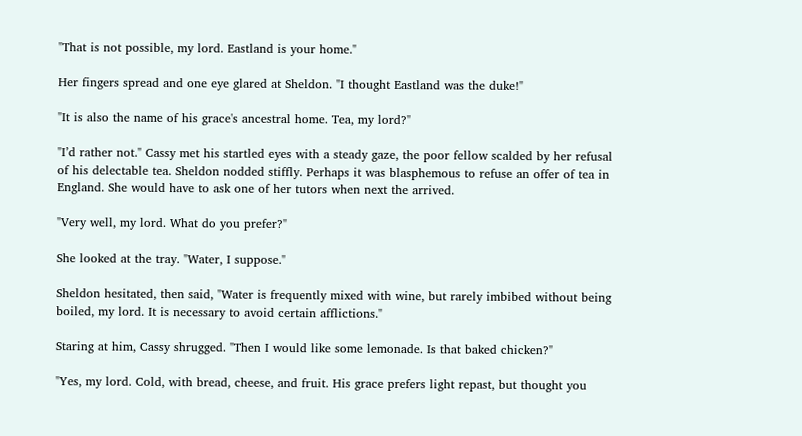"That is not possible, my lord. Eastland is your home."

Her fingers spread and one eye glared at Sheldon. "I thought Eastland was the duke!"

"It is also the name of his grace's ancestral home. Tea, my lord?"

"I’d rather not." Cassy met his startled eyes with a steady gaze, the poor fellow scalded by her refusal of his delectable tea. Sheldon nodded stiffly. Perhaps it was blasphemous to refuse an offer of tea in England. She would have to ask one of her tutors when next the arrived.

"Very well, my lord. What do you prefer?"

She looked at the tray. "Water, I suppose."

Sheldon hesitated, then said, "Water is frequently mixed with wine, but rarely imbibed without being boiled, my lord. It is necessary to avoid certain afflictions."

Staring at him, Cassy shrugged. "Then I would like some lemonade. Is that baked chicken?"

"Yes, my lord. Cold, with bread, cheese, and fruit. His grace prefers light repast, but thought you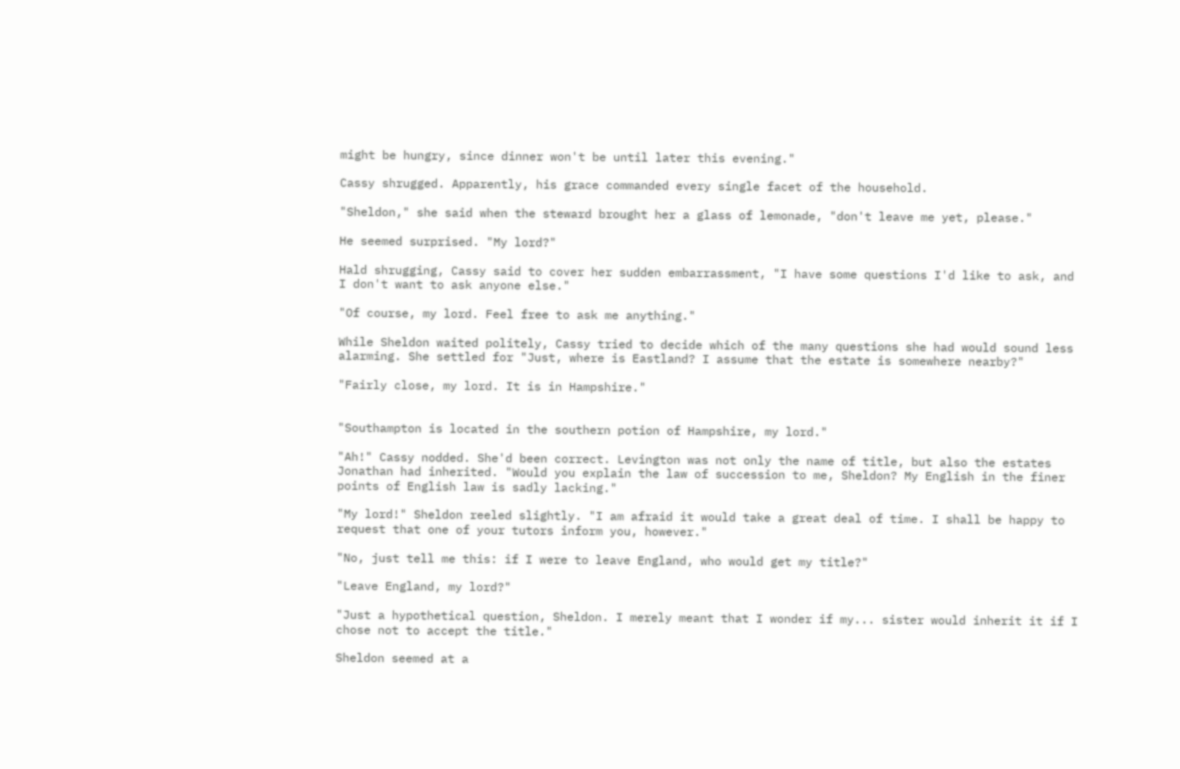might be hungry, since dinner won't be until later this evening."

Cassy shrugged. Apparently, his grace commanded every single facet of the household.

"Sheldon," she said when the steward brought her a glass of lemonade, "don't leave me yet, please."

He seemed surprised. "My lord?"

Hald shrugging, Cassy said to cover her sudden embarrassment, "I have some questions I'd like to ask, and I don't want to ask anyone else."

"Of course, my lord. Feel free to ask me anything."

While Sheldon waited politely, Cassy tried to decide which of the many questions she had would sound less alarming. She settled for "Just, where is Eastland? I assume that the estate is somewhere nearby?"

"Fairly close, my lord. It is in Hampshire."


"Southampton is located in the southern potion of Hampshire, my lord."

"Ah!" Cassy nodded. She'd been correct. Levington was not only the name of title, but also the estates Jonathan had inherited. "Would you explain the law of succession to me, Sheldon? My English in the finer points of English law is sadly lacking."

"My lord!" Sheldon reeled slightly. "I am afraid it would take a great deal of time. I shall be happy to request that one of your tutors inform you, however."

"No, just tell me this: if I were to leave England, who would get my title?"

"Leave England, my lord?"

"Just a hypothetical question, Sheldon. I merely meant that I wonder if my... sister would inherit it if I chose not to accept the title."

Sheldon seemed at a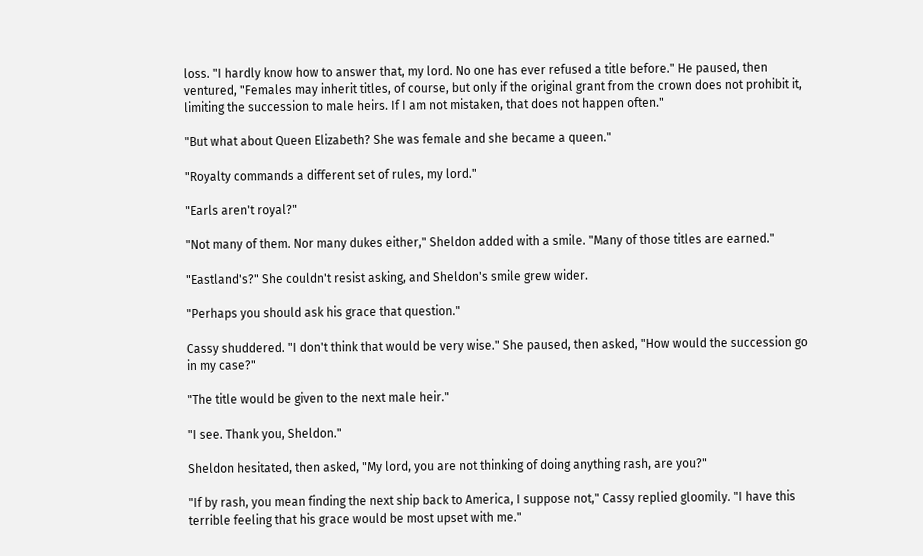loss. "I hardly know how to answer that, my lord. No one has ever refused a title before." He paused, then ventured, "Females may inherit titles, of course, but only if the original grant from the crown does not prohibit it, limiting the succession to male heirs. If I am not mistaken, that does not happen often."

"But what about Queen Elizabeth? She was female and she became a queen."

"Royalty commands a different set of rules, my lord."

"Earls aren't royal?"

"Not many of them. Nor many dukes either," Sheldon added with a smile. "Many of those titles are earned."

"Eastland's?" She couldn't resist asking, and Sheldon's smile grew wider.

"Perhaps you should ask his grace that question."

Cassy shuddered. "I don't think that would be very wise." She paused, then asked, "How would the succession go in my case?"

"The title would be given to the next male heir."

"I see. Thank you, Sheldon."

Sheldon hesitated, then asked, "My lord, you are not thinking of doing anything rash, are you?"

"If by rash, you mean finding the next ship back to America, I suppose not," Cassy replied gloomily. "I have this terrible feeling that his grace would be most upset with me."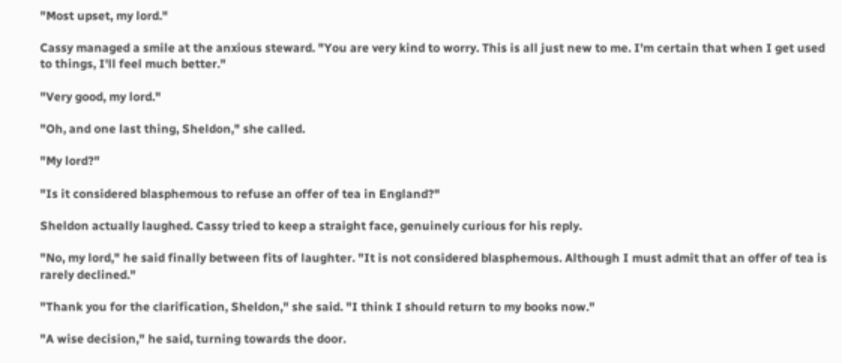"Most upset, my lord."

Cassy managed a smile at the anxious steward. "You are very kind to worry. This is all just new to me. I'm certain that when I get used to things, I'll feel much better."

"Very good, my lord."

"Oh, and one last thing, Sheldon," she called.

"My lord?"

"Is it considered blasphemous to refuse an offer of tea in England?"

Sheldon actually laughed. Cassy tried to keep a straight face, genuinely curious for his reply.

"No, my lord," he said finally between fits of laughter. "It is not considered blasphemous. Although I must admit that an offer of tea is rarely declined."

"Thank you for the clarification, Sheldon," she said. "I think I should return to my books now."

"A wise decision," he said, turning towards the door.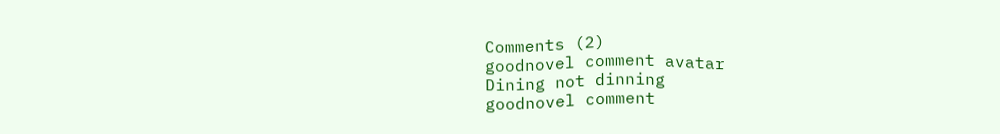Comments (2)
goodnovel comment avatar
Dining not dinning
goodnovel comment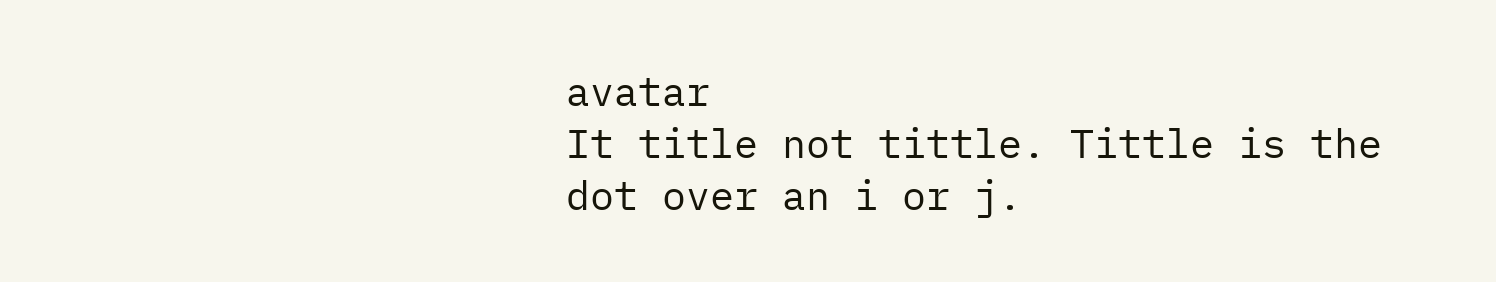avatar
It title not tittle. Tittle is the dot over an i or j.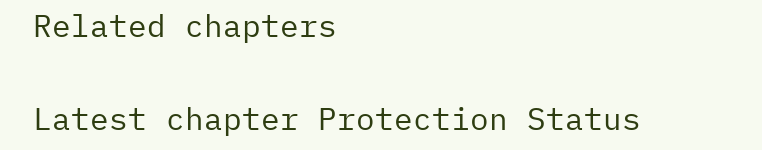Related chapters

Latest chapter Protection Status